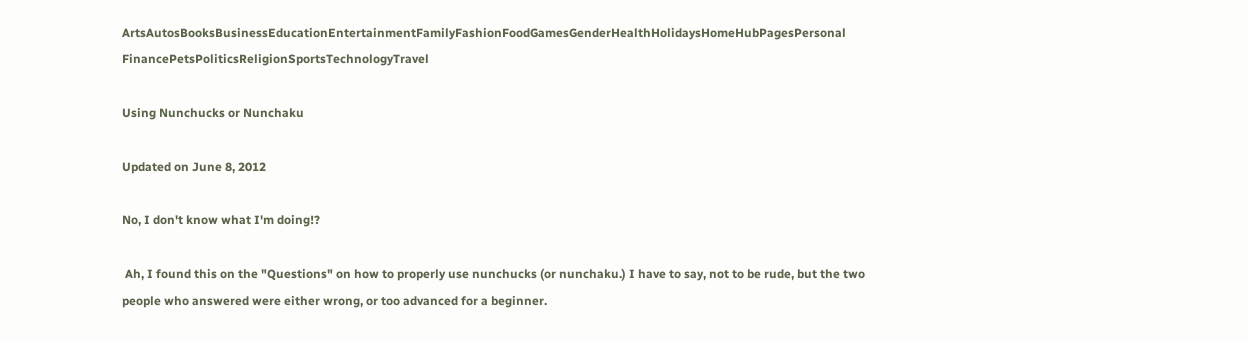ArtsAutosBooksBusinessEducationEntertainmentFamilyFashionFoodGamesGenderHealthHolidaysHomeHubPagesPersonal FinancePetsPoliticsReligionSportsTechnologyTravel

Using Nunchucks or Nunchaku

Updated on June 8, 2012

No, I don't know what I'm doing!?

 Ah, I found this on the "Questions" on how to properly use nunchucks (or nunchaku.) I have to say, not to be rude, but the two people who answered were either wrong, or too advanced for a beginner.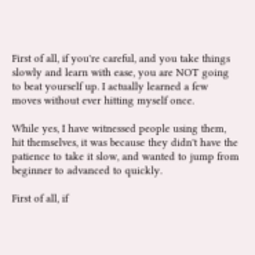First of all, if you're careful, and you take things slowly and learn with ease, you are NOT going to beat yourself up. I actually learned a few moves without ever hitting myself once.

While yes, I have witnessed people using them, hit themselves, it was because they didn't have the patience to take it slow, and wanted to jump from beginner to advanced to quickly.

First of all, if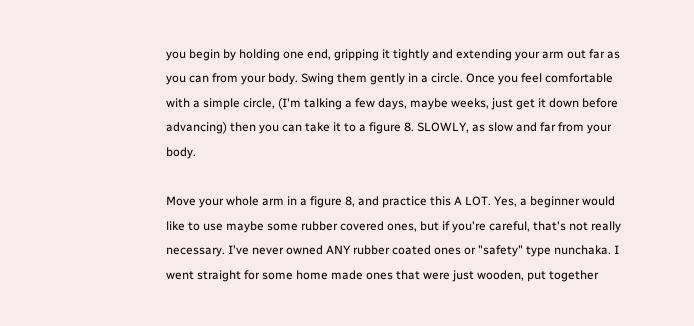you begin by holding one end, gripping it tightly and extending your arm out far as you can from your body. Swing them gently in a circle. Once you feel comfortable with a simple circle, (I'm talking a few days, maybe weeks, just get it down before advancing) then you can take it to a figure 8. SLOWLY, as slow and far from your body.

Move your whole arm in a figure 8, and practice this A LOT. Yes, a beginner would like to use maybe some rubber covered ones, but if you're careful, that's not really necessary. I've never owned ANY rubber coated ones or "safety" type nunchaka. I went straight for some home made ones that were just wooden, put together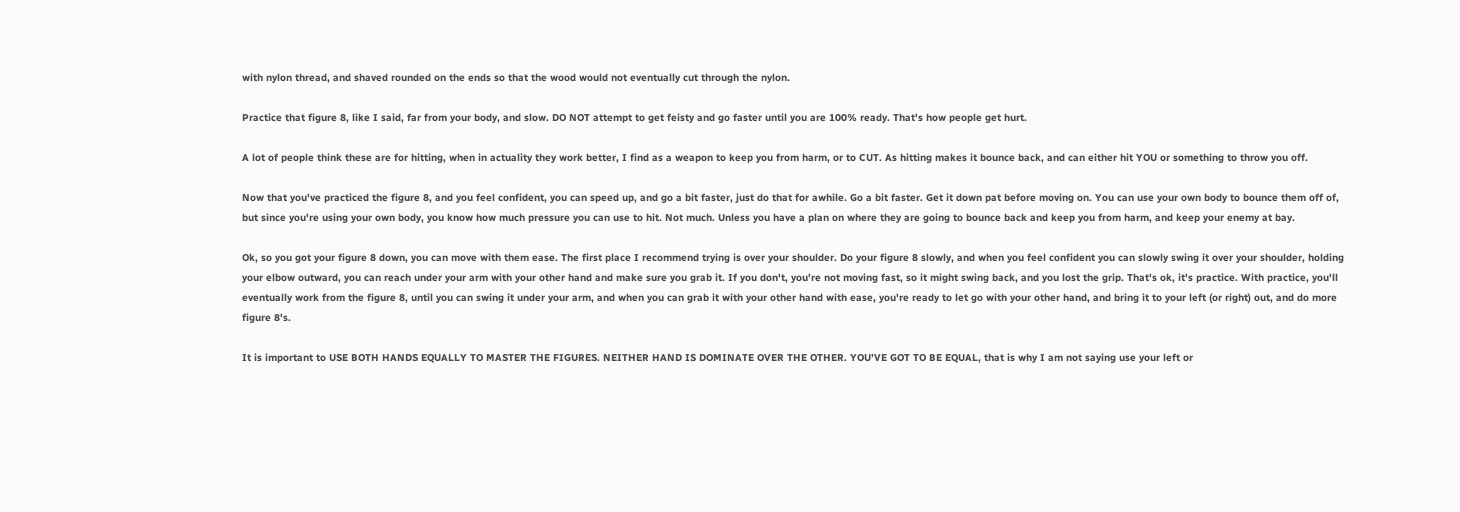with nylon thread, and shaved rounded on the ends so that the wood would not eventually cut through the nylon.

Practice that figure 8, like I said, far from your body, and slow. DO NOT attempt to get feisty and go faster until you are 100% ready. That's how people get hurt.

A lot of people think these are for hitting, when in actuality they work better, I find as a weapon to keep you from harm, or to CUT. As hitting makes it bounce back, and can either hit YOU or something to throw you off.

Now that you've practiced the figure 8, and you feel confident, you can speed up, and go a bit faster, just do that for awhile. Go a bit faster. Get it down pat before moving on. You can use your own body to bounce them off of, but since you're using your own body, you know how much pressure you can use to hit. Not much. Unless you have a plan on where they are going to bounce back and keep you from harm, and keep your enemy at bay.

Ok, so you got your figure 8 down, you can move with them ease. The first place I recommend trying is over your shoulder. Do your figure 8 slowly, and when you feel confident you can slowly swing it over your shoulder, holding your elbow outward, you can reach under your arm with your other hand and make sure you grab it. If you don't, you're not moving fast, so it might swing back, and you lost the grip. That's ok, it's practice. With practice, you'll eventually work from the figure 8, until you can swing it under your arm, and when you can grab it with your other hand with ease, you're ready to let go with your other hand, and bring it to your left (or right) out, and do more figure 8's.

It is important to USE BOTH HANDS EQUALLY TO MASTER THE FIGURES. NEITHER HAND IS DOMINATE OVER THE OTHER. YOU'VE GOT TO BE EQUAL, that is why I am not saying use your left or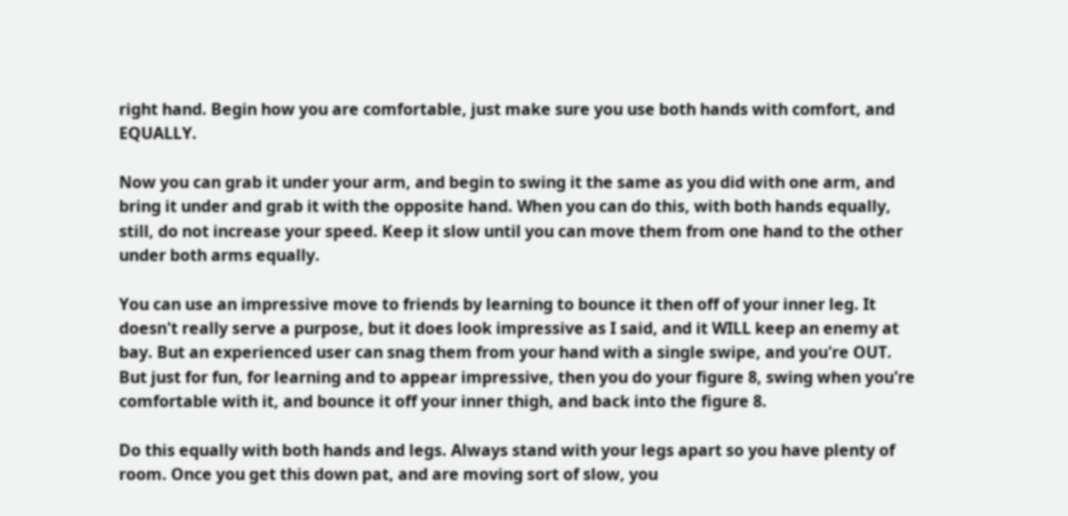right hand. Begin how you are comfortable, just make sure you use both hands with comfort, and EQUALLY.

Now you can grab it under your arm, and begin to swing it the same as you did with one arm, and bring it under and grab it with the opposite hand. When you can do this, with both hands equally, still, do not increase your speed. Keep it slow until you can move them from one hand to the other under both arms equally.

You can use an impressive move to friends by learning to bounce it then off of your inner leg. It doesn't really serve a purpose, but it does look impressive as I said, and it WILL keep an enemy at bay. But an experienced user can snag them from your hand with a single swipe, and you're OUT. But just for fun, for learning and to appear impressive, then you do your figure 8, swing when you're comfortable with it, and bounce it off your inner thigh, and back into the figure 8.

Do this equally with both hands and legs. Always stand with your legs apart so you have plenty of room. Once you get this down pat, and are moving sort of slow, you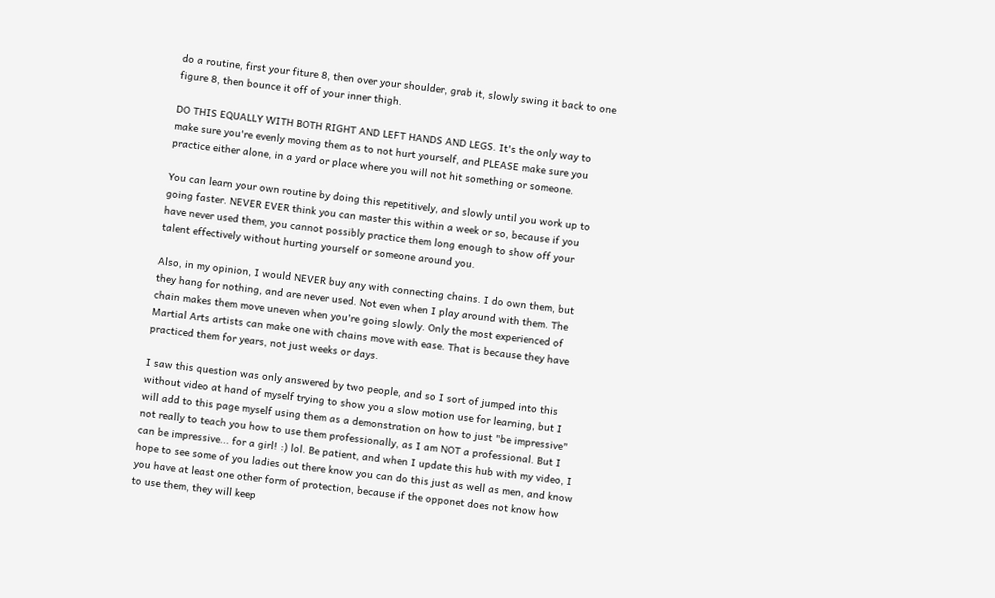do a routine, first your fiture 8, then over your shoulder, grab it, slowly swing it back to one figure 8, then bounce it off of your inner thigh.

DO THIS EQUALLY WITH BOTH RIGHT AND LEFT HANDS AND LEGS. It's the only way to make sure you're evenly moving them as to not hurt yourself, and PLEASE make sure you practice either alone, in a yard or place where you will not hit something or someone.

You can learn your own routine by doing this repetitively, and slowly until you work up to going faster. NEVER EVER think you can master this within a week or so, because if you have never used them, you cannot possibly practice them long enough to show off your talent effectively without hurting yourself or someone around you.

Also, in my opinion, I would NEVER buy any with connecting chains. I do own them, but they hang for nothing, and are never used. Not even when I play around with them. The chain makes them move uneven when you're going slowly. Only the most experienced of Martial Arts artists can make one with chains move with ease. That is because they have practiced them for years, not just weeks or days.

I saw this question was only answered by two people, and so I sort of jumped into this without video at hand of myself trying to show you a slow motion use for learning, but I will add to this page myself using them as a demonstration on how to just "be impressive" not really to teach you how to use them professionally, as I am NOT a professional. But I can be impressive... for a girl! :) lol. Be patient, and when I update this hub with my video, I hope to see some of you ladies out there know you can do this just as well as men, and know you have at least one other form of protection, because if the opponet does not know how to use them, they will keep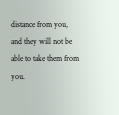distance from you, and they will not be able to take them from you.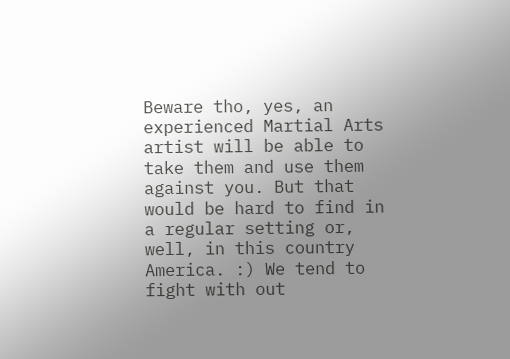Beware tho, yes, an experienced Martial Arts artist will be able to take them and use them against you. But that would be hard to find in a regular setting or, well, in this country America. :) We tend to fight with out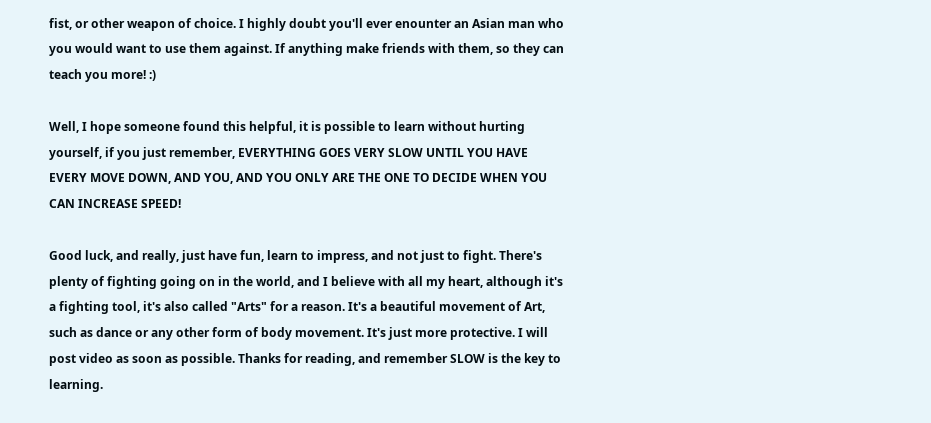fist, or other weapon of choice. I highly doubt you'll ever enounter an Asian man who you would want to use them against. If anything make friends with them, so they can teach you more! :)

Well, I hope someone found this helpful, it is possible to learn without hurting yourself, if you just remember, EVERYTHING GOES VERY SLOW UNTIL YOU HAVE EVERY MOVE DOWN, AND YOU, AND YOU ONLY ARE THE ONE TO DECIDE WHEN YOU CAN INCREASE SPEED!

Good luck, and really, just have fun, learn to impress, and not just to fight. There's plenty of fighting going on in the world, and I believe with all my heart, although it's a fighting tool, it's also called "Arts" for a reason. It's a beautiful movement of Art, such as dance or any other form of body movement. It's just more protective. I will post video as soon as possible. Thanks for reading, and remember SLOW is the key to learning.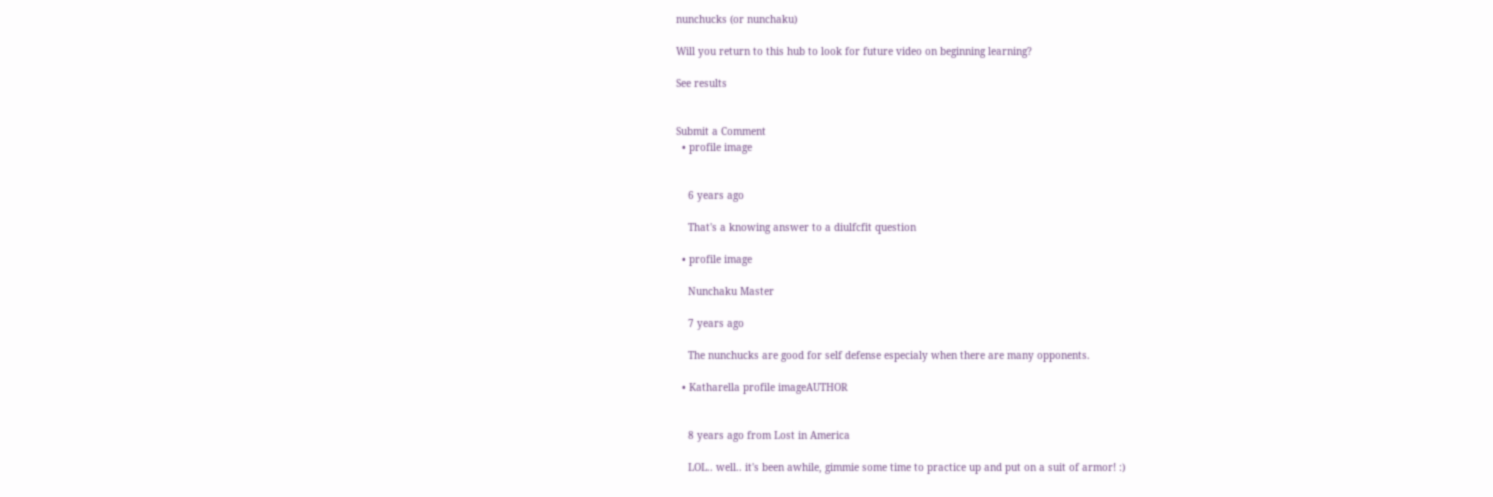nunchucks (or nunchaku)

Will you return to this hub to look for future video on beginning learning?

See results


Submit a Comment
  • profile image


    6 years ago

    That's a knowing answer to a diulfcfit question

  • profile image

    Nunchaku Master

    7 years ago

    The nunchucks are good for self defense especialy when there are many opponents.

  • Katharella profile imageAUTHOR


    8 years ago from Lost in America

    LOL.. well.. it's been awhile, gimmie some time to practice up and put on a suit of armor! :)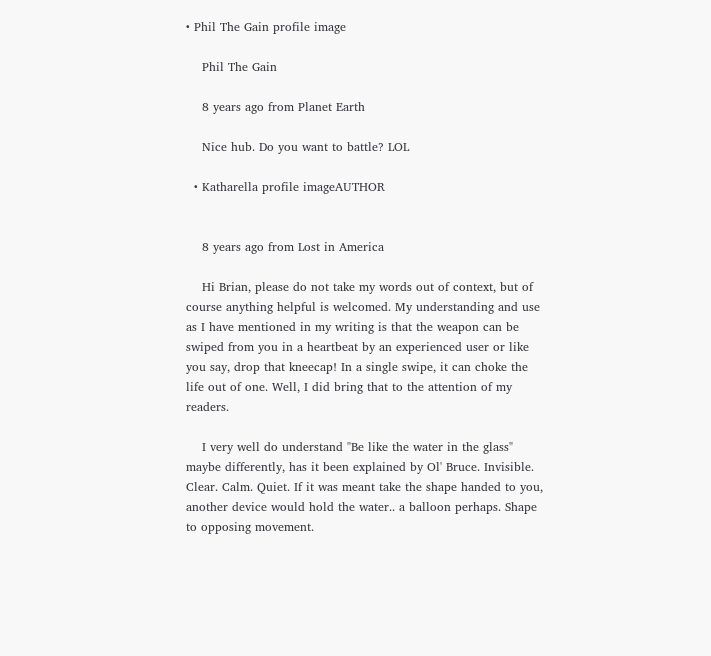• Phil The Gain profile image

    Phil The Gain

    8 years ago from Planet Earth

    Nice hub. Do you want to battle? LOL

  • Katharella profile imageAUTHOR


    8 years ago from Lost in America

    Hi Brian, please do not take my words out of context, but of course anything helpful is welcomed. My understanding and use as I have mentioned in my writing is that the weapon can be swiped from you in a heartbeat by an experienced user or like you say, drop that kneecap! In a single swipe, it can choke the life out of one. Well, I did bring that to the attention of my readers.

    I very well do understand "Be like the water in the glass" maybe differently, has it been explained by Ol' Bruce. Invisible. Clear. Calm. Quiet. If it was meant take the shape handed to you, another device would hold the water.. a balloon perhaps. Shape to opposing movement.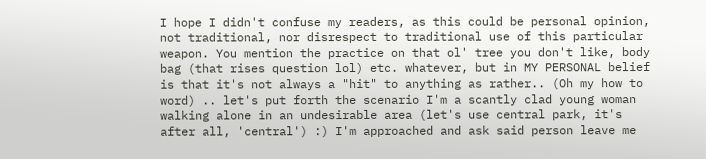I hope I didn't confuse my readers, as this could be personal opinion, not traditional, nor disrespect to traditional use of this particular weapon. You mention the practice on that ol' tree you don't like, body bag (that rises question lol) etc. whatever, but in MY PERSONAL belief is that it's not always a "hit" to anything as rather.. (Oh my how to word) .. let's put forth the scenario I'm a scantly clad young woman walking alone in an undesirable area (let's use central park, it's after all, 'central') :) I'm approached and ask said person leave me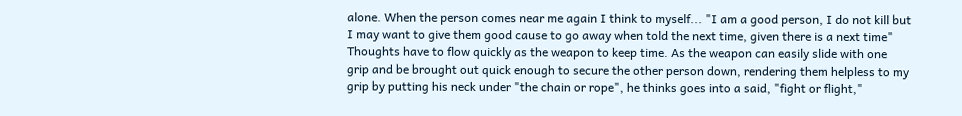alone. When the person comes near me again I think to myself... "I am a good person, I do not kill but I may want to give them good cause to go away when told the next time, given there is a next time" Thoughts have to flow quickly as the weapon to keep time. As the weapon can easily slide with one grip and be brought out quick enough to secure the other person down, rendering them helpless to my grip by putting his neck under "the chain or rope", he thinks goes into a said, "fight or flight,"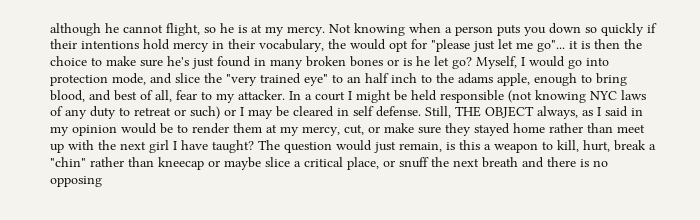although he cannot flight, so he is at my mercy. Not knowing when a person puts you down so quickly if their intentions hold mercy in their vocabulary, the would opt for "please just let me go"... it is then the choice to make sure he's just found in many broken bones or is he let go? Myself, I would go into protection mode, and slice the "very trained eye" to an half inch to the adams apple, enough to bring blood, and best of all, fear to my attacker. In a court I might be held responsible (not knowing NYC laws of any duty to retreat or such) or I may be cleared in self defense. Still, THE OBJECT always, as I said in my opinion would be to render them at my mercy, cut, or make sure they stayed home rather than meet up with the next girl I have taught? The question would just remain, is this a weapon to kill, hurt, break a "chin" rather than kneecap or maybe slice a critical place, or snuff the next breath and there is no opposing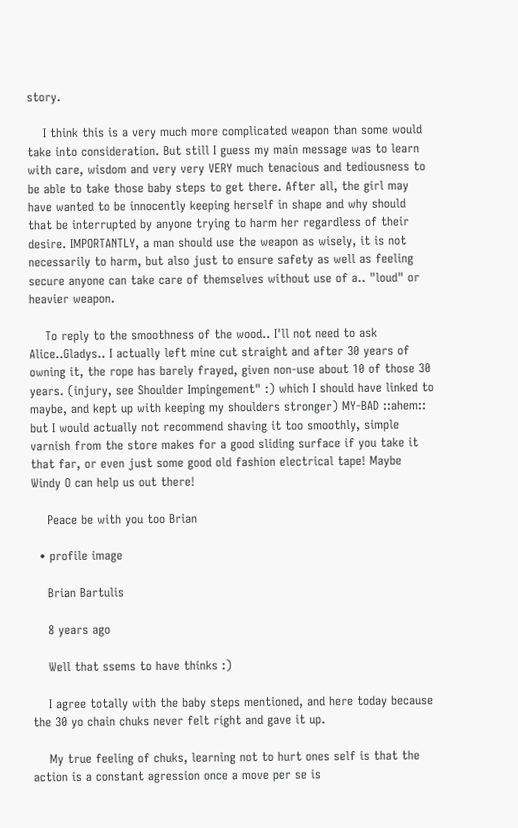story.

    I think this is a very much more complicated weapon than some would take into consideration. But still I guess my main message was to learn with care, wisdom and very very VERY much tenacious and tediousness to be able to take those baby steps to get there. After all, the girl may have wanted to be innocently keeping herself in shape and why should that be interrupted by anyone trying to harm her regardless of their desire. IMPORTANTLY, a man should use the weapon as wisely, it is not necessarily to harm, but also just to ensure safety as well as feeling secure anyone can take care of themselves without use of a.. "loud" or heavier weapon.

    To reply to the smoothness of the wood.. I'll not need to ask Alice..Gladys.. I actually left mine cut straight and after 30 years of owning it, the rope has barely frayed, given non-use about 10 of those 30 years. (injury, see Shoulder Impingement" :) which I should have linked to maybe, and kept up with keeping my shoulders stronger) MY-BAD ::ahem:: but I would actually not recommend shaving it too smoothly, simple varnish from the store makes for a good sliding surface if you take it that far, or even just some good old fashion electrical tape! Maybe Windy O can help us out there!

    Peace be with you too Brian

  • profile image

    Brian Bartulis

    8 years ago

    Well that ssems to have thinks :)

    I agree totally with the baby steps mentioned, and here today because the 30 yo chain chuks never felt right and gave it up.

    My true feeling of chuks, learning not to hurt ones self is that the action is a constant agression once a move per se is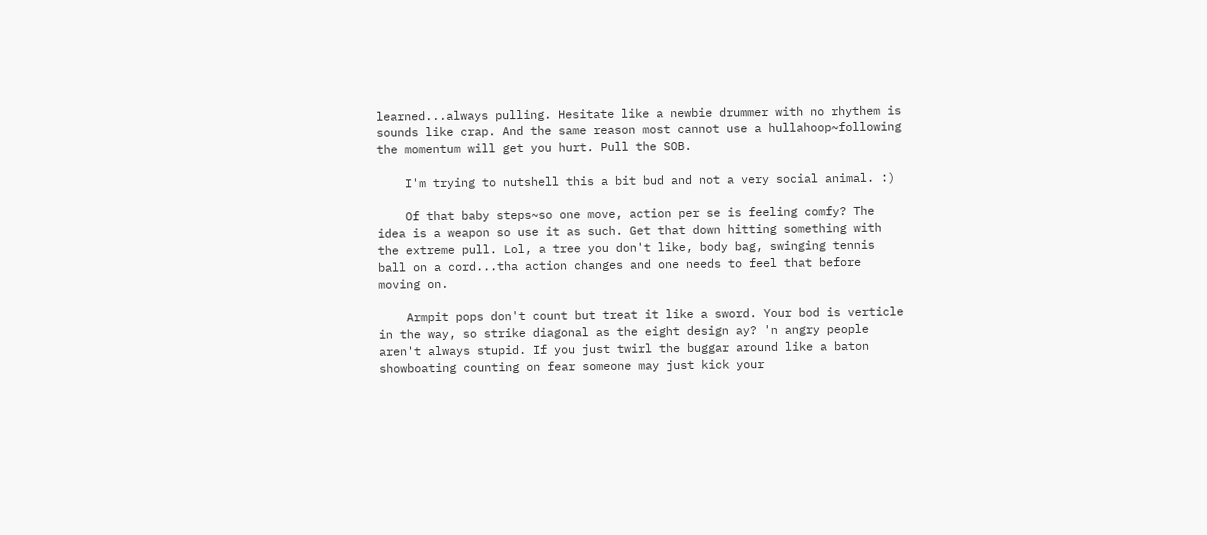learned...always pulling. Hesitate like a newbie drummer with no rhythem is sounds like crap. And the same reason most cannot use a hullahoop~following the momentum will get you hurt. Pull the SOB.

    I'm trying to nutshell this a bit bud and not a very social animal. :)

    Of that baby steps~so one move, action per se is feeling comfy? The idea is a weapon so use it as such. Get that down hitting something with the extreme pull. Lol, a tree you don't like, body bag, swinging tennis ball on a cord...tha action changes and one needs to feel that before moving on.

    Armpit pops don't count but treat it like a sword. Your bod is verticle in the way, so strike diagonal as the eight design ay? 'n angry people aren't always stupid. If you just twirl the buggar around like a baton showboating counting on fear someone may just kick your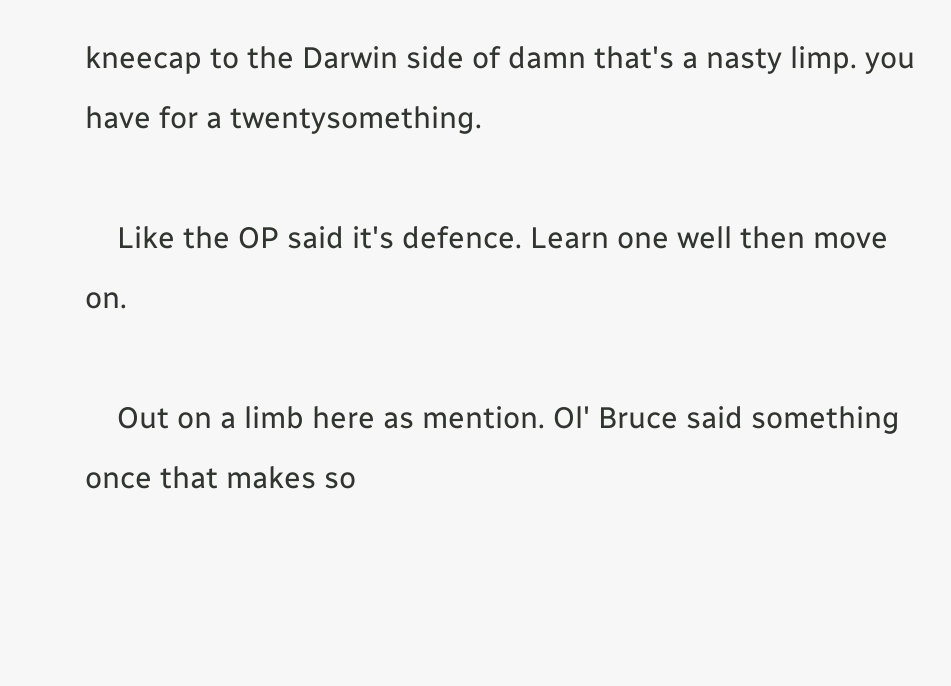kneecap to the Darwin side of damn that's a nasty limp. you have for a twentysomething.

    Like the OP said it's defence. Learn one well then move on.

    Out on a limb here as mention. Ol' Bruce said something once that makes so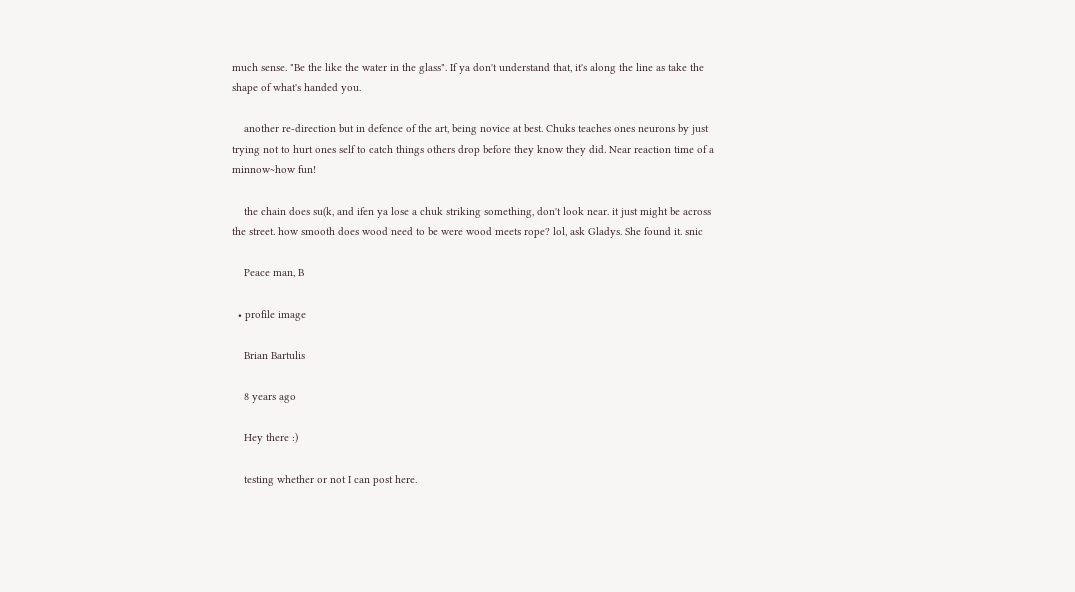much sense. "Be the like the water in the glass". If ya don't understand that, it's along the line as take the shape of what's handed you.

    another re-direction but in defence of the art, being novice at best. Chuks teaches ones neurons by just trying not to hurt ones self to catch things others drop before they know they did. Near reaction time of a minnow~how fun!

    the chain does su(k, and ifen ya lose a chuk striking something, don't look near. it just might be across the street. how smooth does wood need to be were wood meets rope? lol, ask Gladys. She found it. snic

    Peace man, B

  • profile image

    Brian Bartulis

    8 years ago

    Hey there :)

    testing whether or not I can post here.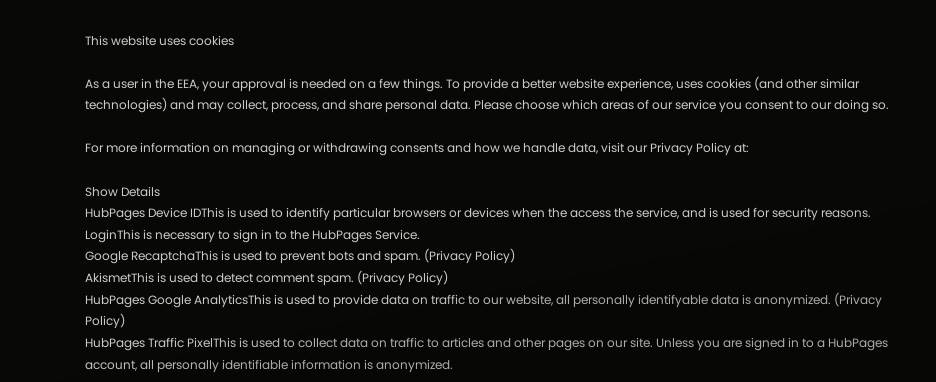This website uses cookies

As a user in the EEA, your approval is needed on a few things. To provide a better website experience, uses cookies (and other similar technologies) and may collect, process, and share personal data. Please choose which areas of our service you consent to our doing so.

For more information on managing or withdrawing consents and how we handle data, visit our Privacy Policy at:

Show Details
HubPages Device IDThis is used to identify particular browsers or devices when the access the service, and is used for security reasons.
LoginThis is necessary to sign in to the HubPages Service.
Google RecaptchaThis is used to prevent bots and spam. (Privacy Policy)
AkismetThis is used to detect comment spam. (Privacy Policy)
HubPages Google AnalyticsThis is used to provide data on traffic to our website, all personally identifyable data is anonymized. (Privacy Policy)
HubPages Traffic PixelThis is used to collect data on traffic to articles and other pages on our site. Unless you are signed in to a HubPages account, all personally identifiable information is anonymized.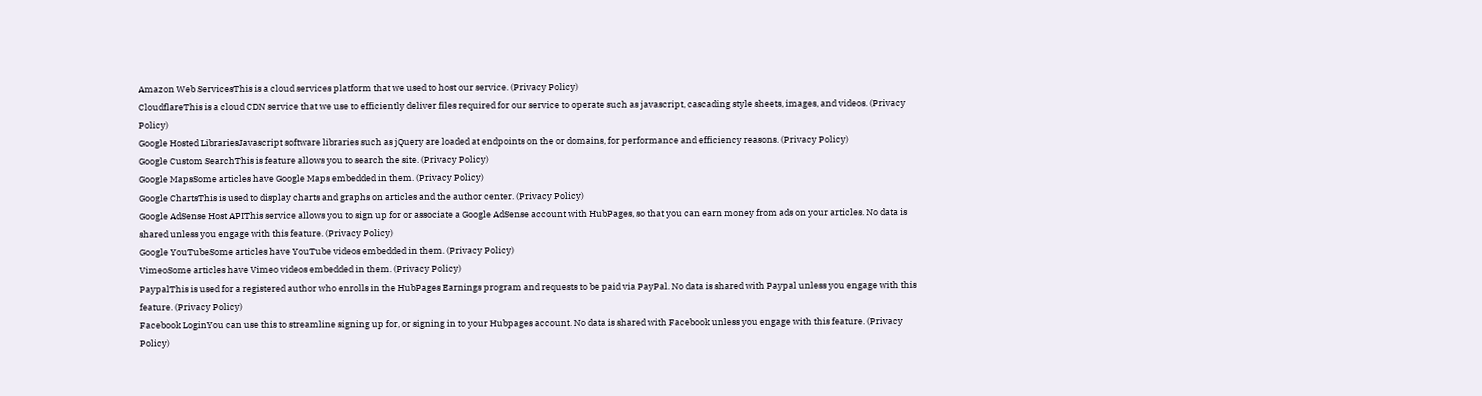Amazon Web ServicesThis is a cloud services platform that we used to host our service. (Privacy Policy)
CloudflareThis is a cloud CDN service that we use to efficiently deliver files required for our service to operate such as javascript, cascading style sheets, images, and videos. (Privacy Policy)
Google Hosted LibrariesJavascript software libraries such as jQuery are loaded at endpoints on the or domains, for performance and efficiency reasons. (Privacy Policy)
Google Custom SearchThis is feature allows you to search the site. (Privacy Policy)
Google MapsSome articles have Google Maps embedded in them. (Privacy Policy)
Google ChartsThis is used to display charts and graphs on articles and the author center. (Privacy Policy)
Google AdSense Host APIThis service allows you to sign up for or associate a Google AdSense account with HubPages, so that you can earn money from ads on your articles. No data is shared unless you engage with this feature. (Privacy Policy)
Google YouTubeSome articles have YouTube videos embedded in them. (Privacy Policy)
VimeoSome articles have Vimeo videos embedded in them. (Privacy Policy)
PaypalThis is used for a registered author who enrolls in the HubPages Earnings program and requests to be paid via PayPal. No data is shared with Paypal unless you engage with this feature. (Privacy Policy)
Facebook LoginYou can use this to streamline signing up for, or signing in to your Hubpages account. No data is shared with Facebook unless you engage with this feature. (Privacy Policy)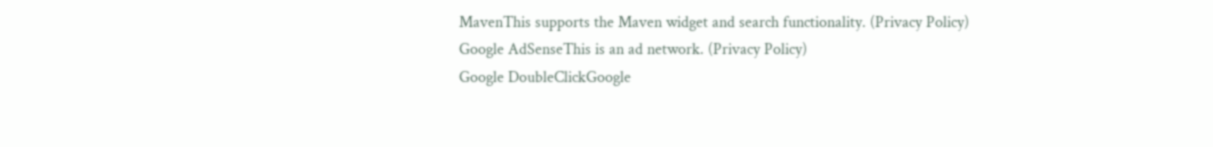MavenThis supports the Maven widget and search functionality. (Privacy Policy)
Google AdSenseThis is an ad network. (Privacy Policy)
Google DoubleClickGoogle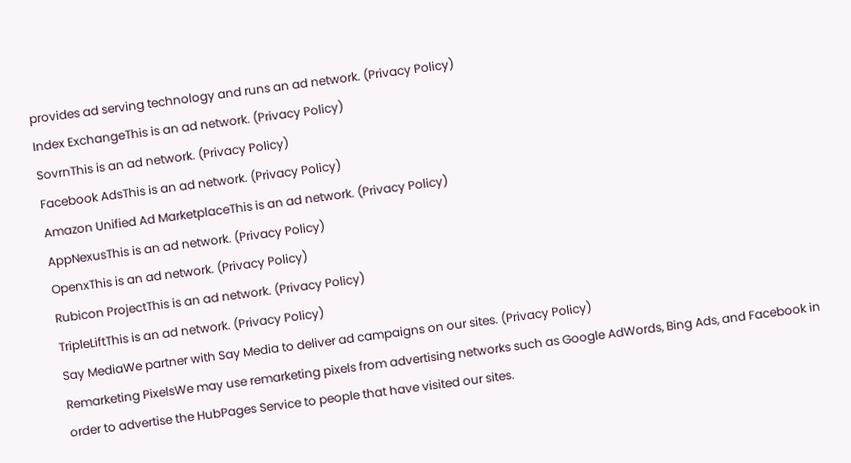provides ad serving technology and runs an ad network. (Privacy Policy)
Index ExchangeThis is an ad network. (Privacy Policy)
SovrnThis is an ad network. (Privacy Policy)
Facebook AdsThis is an ad network. (Privacy Policy)
Amazon Unified Ad MarketplaceThis is an ad network. (Privacy Policy)
AppNexusThis is an ad network. (Privacy Policy)
OpenxThis is an ad network. (Privacy Policy)
Rubicon ProjectThis is an ad network. (Privacy Policy)
TripleLiftThis is an ad network. (Privacy Policy)
Say MediaWe partner with Say Media to deliver ad campaigns on our sites. (Privacy Policy)
Remarketing PixelsWe may use remarketing pixels from advertising networks such as Google AdWords, Bing Ads, and Facebook in order to advertise the HubPages Service to people that have visited our sites.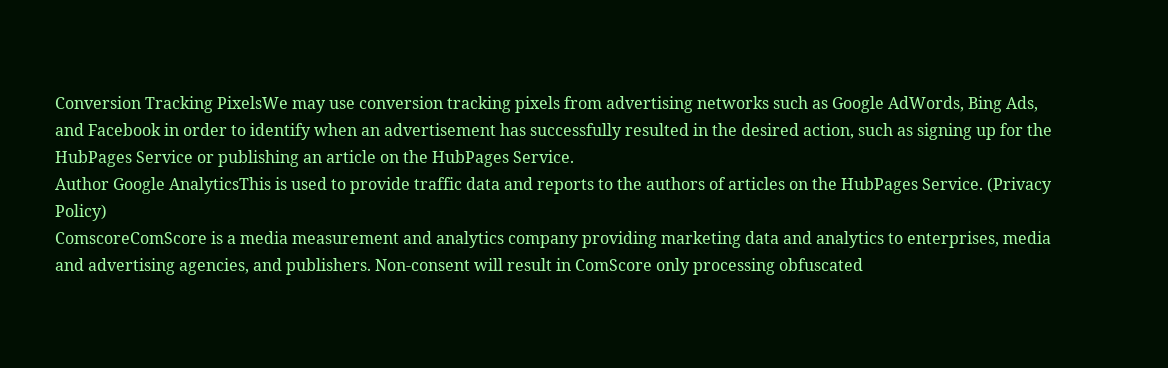Conversion Tracking PixelsWe may use conversion tracking pixels from advertising networks such as Google AdWords, Bing Ads, and Facebook in order to identify when an advertisement has successfully resulted in the desired action, such as signing up for the HubPages Service or publishing an article on the HubPages Service.
Author Google AnalyticsThis is used to provide traffic data and reports to the authors of articles on the HubPages Service. (Privacy Policy)
ComscoreComScore is a media measurement and analytics company providing marketing data and analytics to enterprises, media and advertising agencies, and publishers. Non-consent will result in ComScore only processing obfuscated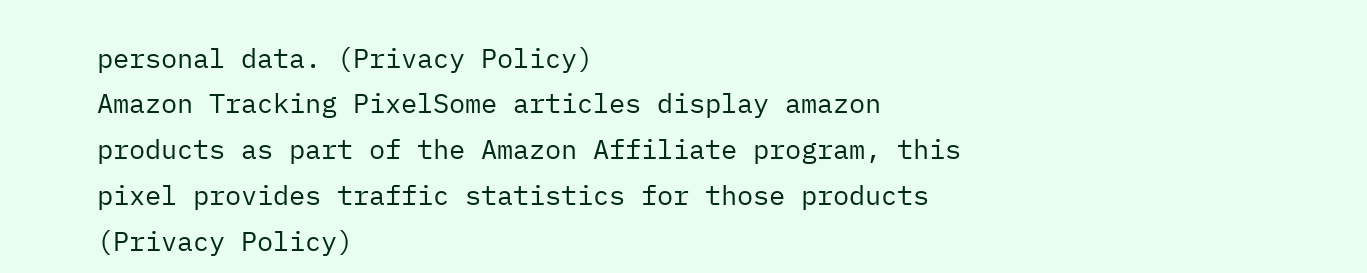personal data. (Privacy Policy)
Amazon Tracking PixelSome articles display amazon products as part of the Amazon Affiliate program, this pixel provides traffic statistics for those products (Privacy Policy)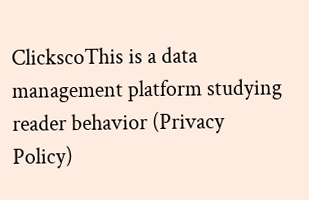ClickscoThis is a data management platform studying reader behavior (Privacy Policy)